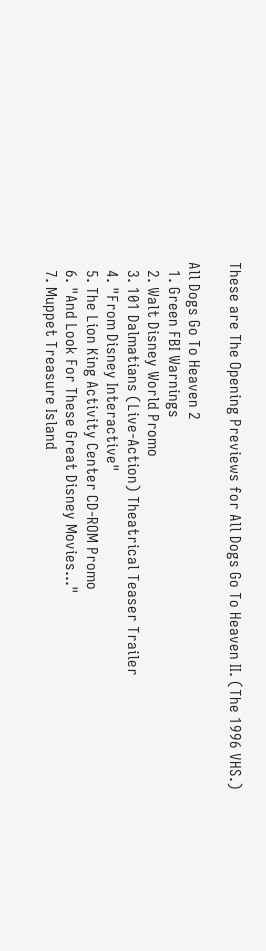These are The Opening Previews for All Dogs Go To Heaven II. (The 1996 VHS.)

All Dogs Go To Heaven 2
  1. Green FBI Warnings
  2. Walt Disney World Promo
  3. 101 Dalmatians (Live-Action) Theatrical Teaser Trailer
  4. "From Disney Interactive"
  5. The Lion King Activity Center CD-ROM Promo
  6. "And Look For These Great Disney Movies..."
  7. Muppet Treasure Island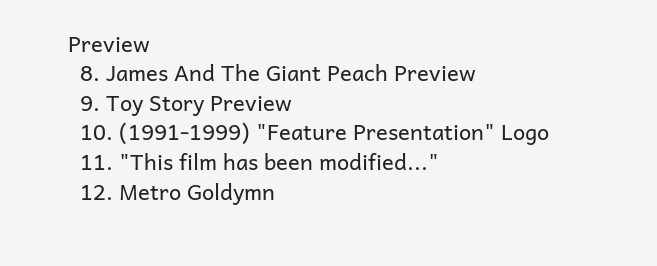Preview
  8. James And The Giant Peach Preview
  9. Toy Story Preview
  10. (1991-1999) "Feature Presentation" Logo
  11. "This film has been modified..."
  12. Metro Goldymn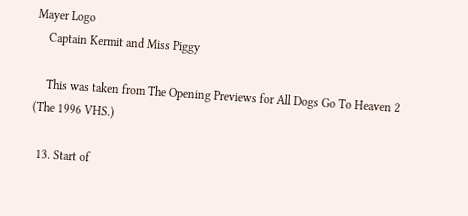Mayer Logo
    Captain Kermit and Miss Piggy

    This was taken from The Opening Previews for All Dogs Go To Heaven 2 (The 1996 VHS.)

  13. Start of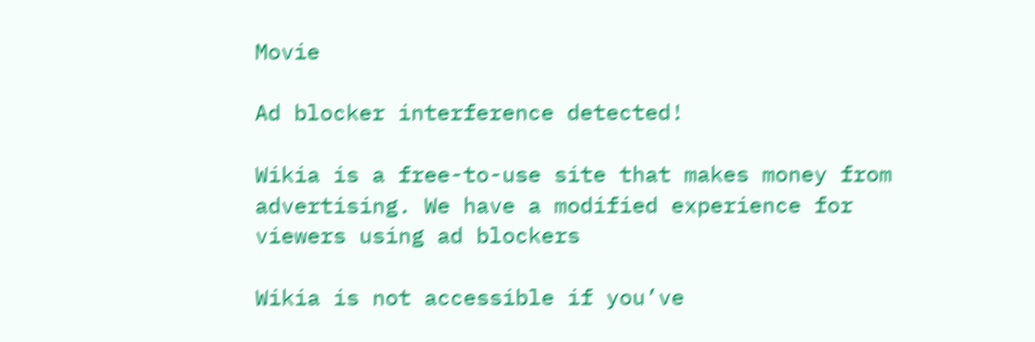Movie

Ad blocker interference detected!

Wikia is a free-to-use site that makes money from advertising. We have a modified experience for viewers using ad blockers

Wikia is not accessible if you’ve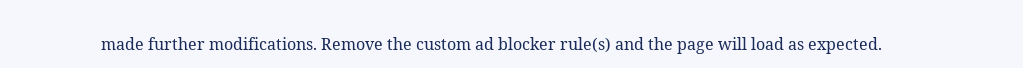made further modifications. Remove the custom ad blocker rule(s) and the page will load as expected.